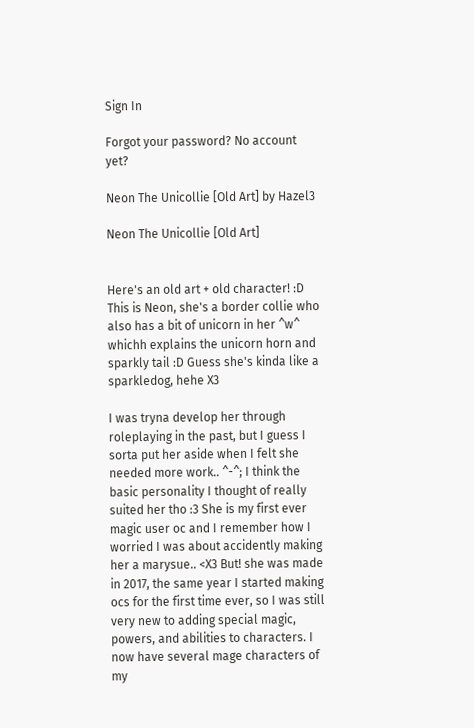Sign In

Forgot your password? No account yet?

Neon The Unicollie [Old Art] by Hazel3

Neon The Unicollie [Old Art]


Here's an old art + old character! :D This is Neon, she's a border collie who also has a bit of unicorn in her ^w^ whichh explains the unicorn horn and sparkly tail :D Guess she's kinda like a sparkledog, hehe X3

I was tryna develop her through roleplaying in the past, but I guess I sorta put her aside when I felt she needed more work.. ^-^; I think the basic personality I thought of really suited her tho :3 She is my first ever magic user oc and I remember how I worried I was about accidently making her a marysue.. <X3 But! she was made in 2017, the same year I started making ocs for the first time ever, so I was still very new to adding special magic, powers, and abilities to characters. I now have several mage characters of my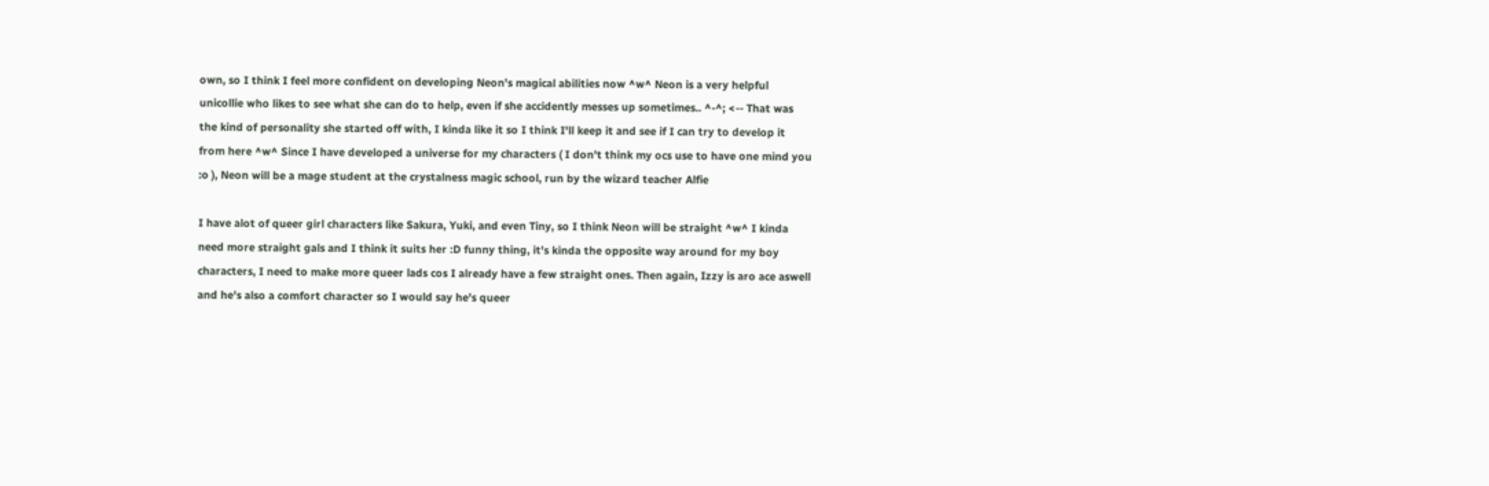own, so I think I feel more confident on developing Neon's magical abilities now ^w^ Neon is a very helpful unicollie who likes to see what she can do to help, even if she accidently messes up sometimes.. ^-^; <-- That was the kind of personality she started off with, I kinda like it so I think I'll keep it and see if I can try to develop it from here ^w^ Since I have developed a universe for my characters ( I don't think my ocs use to have one mind you :o ), Neon will be a mage student at the crystalness magic school, run by the wizard teacher Alfie

I have alot of queer girl characters like Sakura, Yuki, and even Tiny, so I think Neon will be straight ^w^ I kinda need more straight gals and I think it suits her :D funny thing, it's kinda the opposite way around for my boy characters, I need to make more queer lads cos I already have a few straight ones. Then again, Izzy is aro ace aswell and he's also a comfort character so I would say he's queer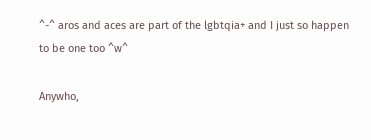^-^ aros and aces are part of the lgbtqia+ and I just so happen to be one too ^w^

Anywho,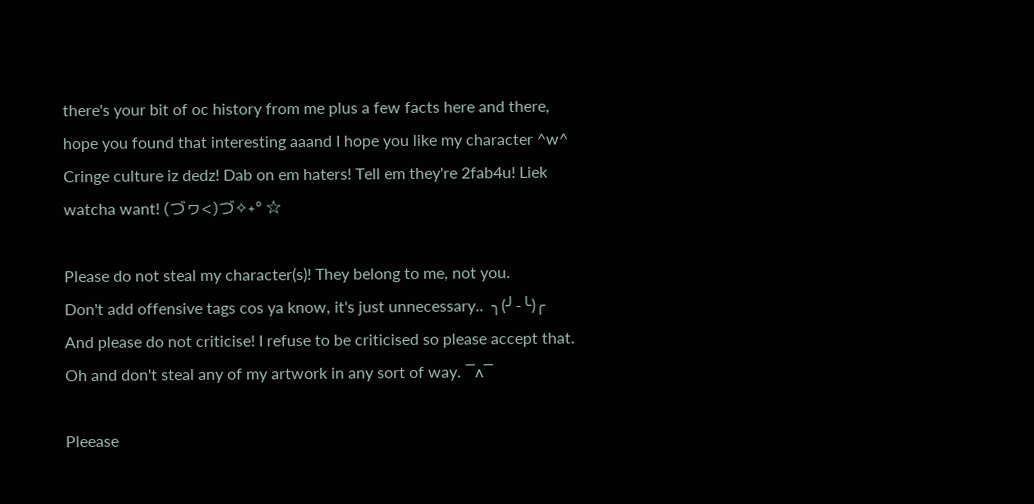there's your bit of oc history from me plus a few facts here and there, hope you found that interesting aaand I hope you like my character ^w^
Cringe culture iz dedz! Dab on em haters! Tell em they're 2fab4u! Liek watcha want! (づヮ<)づ✧˖° ☆

Please do not steal my character(s)! They belong to me, not you.
Don't add offensive tags cos ya know, it's just unnecessary..  ╮(╯-╰)╭
And please do not criticise! I refuse to be criticised so please accept that.
Oh and don't steal any of my artwork in any sort of way. ‾ʌ‾

Pleease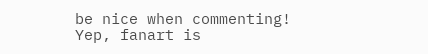be nice when commenting!
Yep, fanart is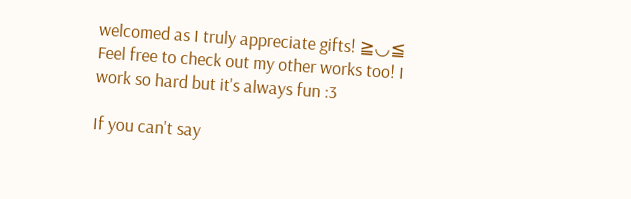welcomed as I truly appreciate gifts! ≧◡≦
Feel free to check out my other works too! I work so hard but it's always fun :3

If you can't say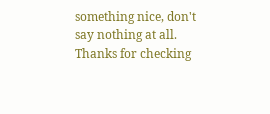something nice, don't say nothing at all.
Thanks for checking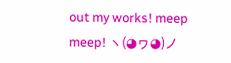out my works! meep meep! ヽ(◕ヮ◕)ノ